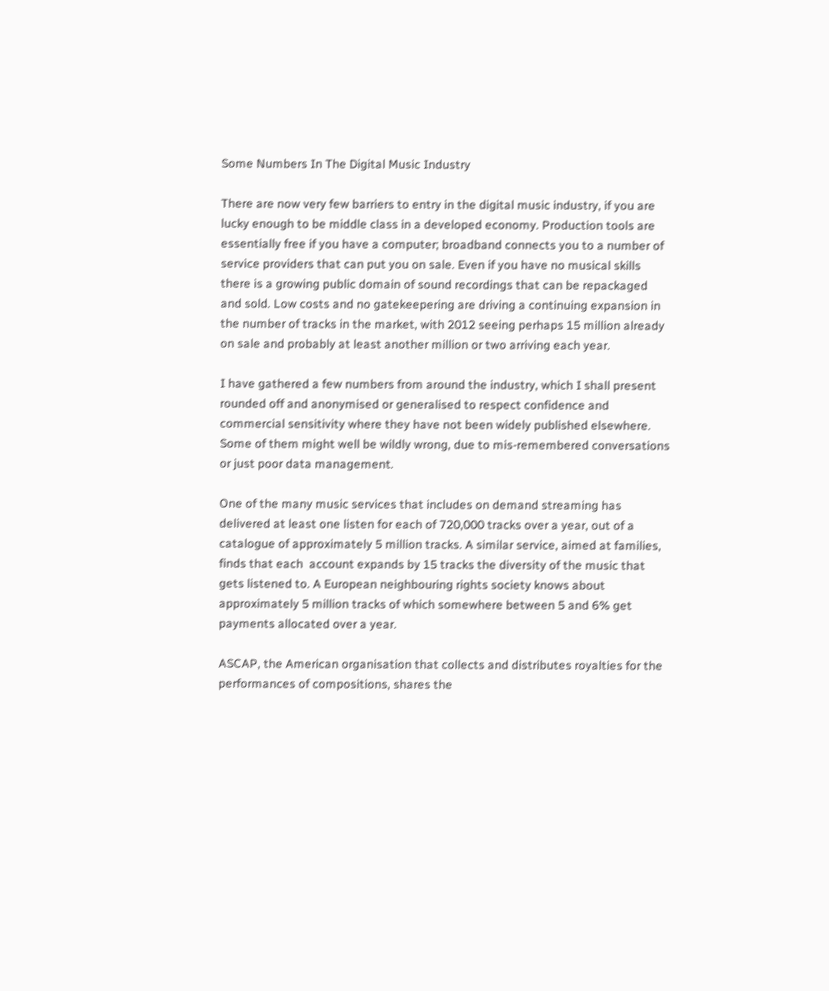Some Numbers In The Digital Music Industry

There are now very few barriers to entry in the digital music industry, if you are lucky enough to be middle class in a developed economy. Production tools are essentially free if you have a computer; broadband connects you to a number of service providers that can put you on sale. Even if you have no musical skills there is a growing public domain of sound recordings that can be repackaged and sold. Low costs and no gatekeepering are driving a continuing expansion in the number of tracks in the market, with 2012 seeing perhaps 15 million already on sale and probably at least another million or two arriving each year.

I have gathered a few numbers from around the industry, which I shall present rounded off and anonymised or generalised to respect confidence and commercial sensitivity where they have not been widely published elsewhere. Some of them might well be wildly wrong, due to mis-remembered conversations or just poor data management.

One of the many music services that includes on demand streaming has delivered at least one listen for each of 720,000 tracks over a year, out of a catalogue of approximately 5 million tracks. A similar service, aimed at families, finds that each  account expands by 15 tracks the diversity of the music that gets listened to. A European neighbouring rights society knows about approximately 5 million tracks of which somewhere between 5 and 6% get payments allocated over a year.

ASCAP, the American organisation that collects and distributes royalties for the performances of compositions, shares the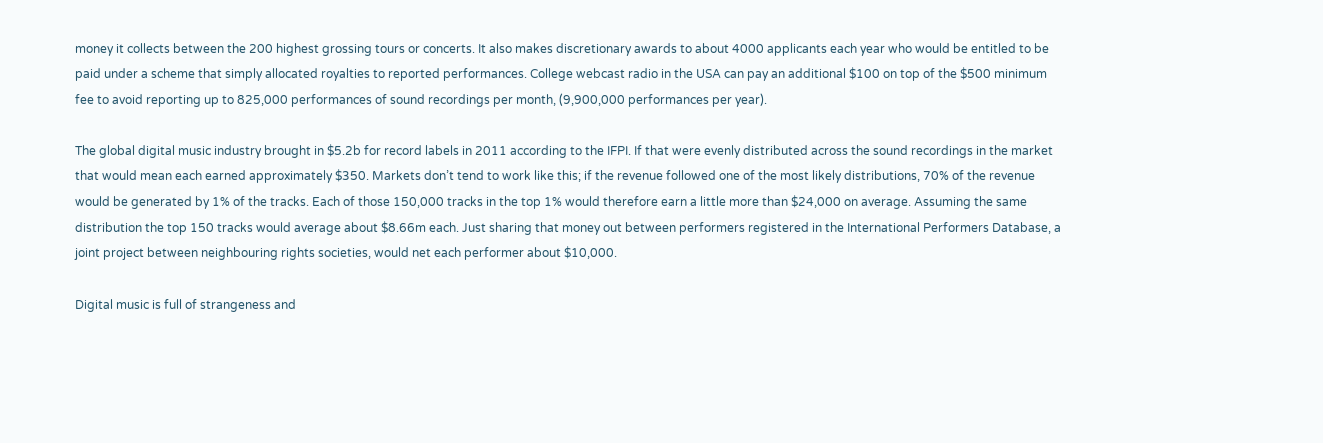money it collects between the 200 highest grossing tours or concerts. It also makes discretionary awards to about 4000 applicants each year who would be entitled to be paid under a scheme that simply allocated royalties to reported performances. College webcast radio in the USA can pay an additional $100 on top of the $500 minimum fee to avoid reporting up to 825,000 performances of sound recordings per month, (9,900,000 performances per year).

The global digital music industry brought in $5.2b for record labels in 2011 according to the IFPI. If that were evenly distributed across the sound recordings in the market that would mean each earned approximately $350. Markets don’t tend to work like this; if the revenue followed one of the most likely distributions, 70% of the revenue would be generated by 1% of the tracks. Each of those 150,000 tracks in the top 1% would therefore earn a little more than $24,000 on average. Assuming the same distribution the top 150 tracks would average about $8.66m each. Just sharing that money out between performers registered in the International Performers Database, a joint project between neighbouring rights societies, would net each performer about $10,000.

Digital music is full of strangeness and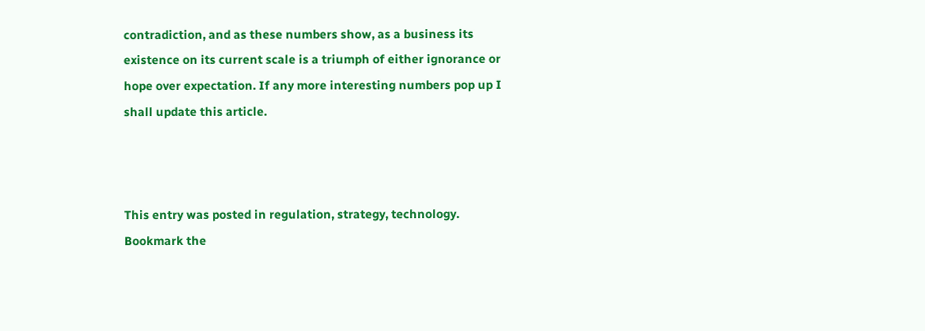contradiction, and as these numbers show, as a business its existence on its current scale is a triumph of either ignorance or hope over expectation. If any more interesting numbers pop up I shall update this article.



This entry was posted in regulation, strategy, technology. Bookmark the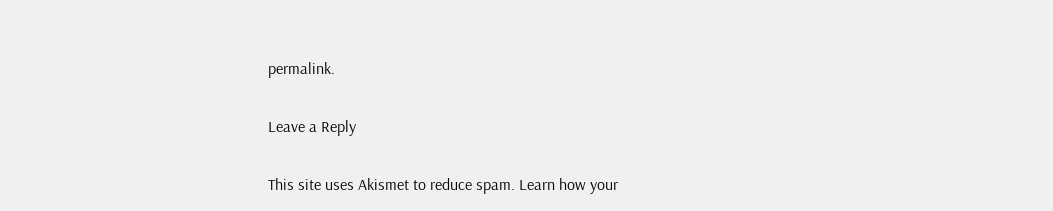permalink.

Leave a Reply

This site uses Akismet to reduce spam. Learn how your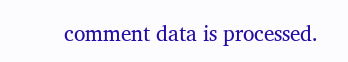comment data is processed.